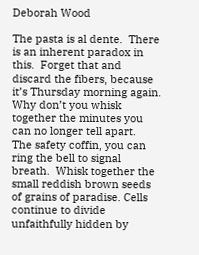Deborah Wood

The pasta is al dente.  There is an inherent paradox in this.  Forget that and discard the fibers, because it’s Thursday morning again.  Why don’t you whisk together the minutes you can no longer tell apart.  The safety coffin, you can ring the bell to signal breath.  Whisk together the small reddish brown seeds of grains of paradise. Cells continue to divide unfaithfully hidden by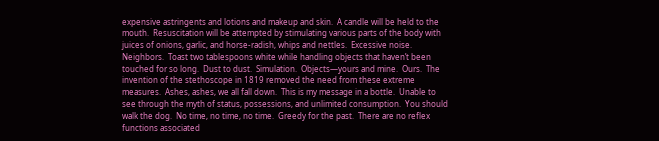expensive astringents and lotions and makeup and skin.  A candle will be held to the mouth.  Resuscitation will be attempted by stimulating various parts of the body with juices of onions, garlic, and horse-radish, whips and nettles.  Excessive noise.  Neighbors.  Toast two tablespoons white while handling objects that haven’t been touched for so long.  Dust to dust.  Simulation.  Objects—yours and mine.  Ours.  The invention of the stethoscope in 1819 removed the need from these extreme measures.  Ashes, ashes, we all fall down.  This is my message in a bottle.  Unable to see through the myth of status, possessions, and unlimited consumption.  You should walk the dog.  No time, no time, no time.  Greedy for the past.  There are no reflex functions associated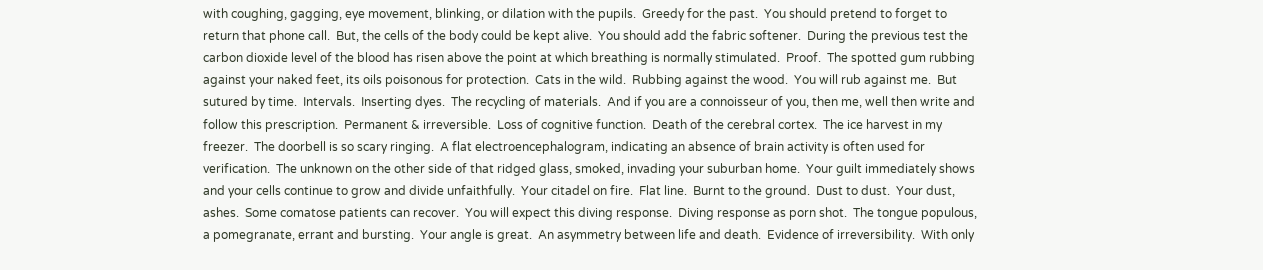with coughing, gagging, eye movement, blinking, or dilation with the pupils.  Greedy for the past.  You should pretend to forget to return that phone call.  But, the cells of the body could be kept alive.  You should add the fabric softener.  During the previous test the carbon dioxide level of the blood has risen above the point at which breathing is normally stimulated.  Proof.  The spotted gum rubbing against your naked feet, its oils poisonous for protection.  Cats in the wild.  Rubbing against the wood.  You will rub against me.  But sutured by time.  Intervals.  Inserting dyes.  The recycling of materials.  And if you are a connoisseur of you, then me, well then write and follow this prescription.  Permanent & irreversible.  Loss of cognitive function.  Death of the cerebral cortex.  The ice harvest in my freezer.  The doorbell is so scary ringing.  A flat electroencephalogram, indicating an absence of brain activity is often used for verification.  The unknown on the other side of that ridged glass, smoked, invading your suburban home.  Your guilt immediately shows and your cells continue to grow and divide unfaithfully.  Your citadel on fire.  Flat line.  Burnt to the ground.  Dust to dust.  Your dust, ashes.  Some comatose patients can recover.  You will expect this diving response.  Diving response as porn shot.  The tongue populous, a pomegranate, errant and bursting.  Your angle is great.  An asymmetry between life and death.  Evidence of irreversibility.  With only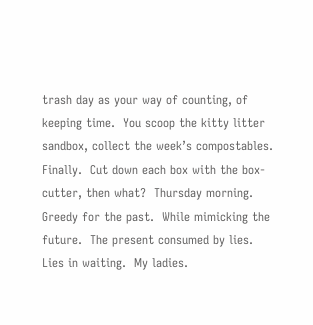trash day as your way of counting, of keeping time.  You scoop the kitty litter sandbox, collect the week’s compostables.  Finally.  Cut down each box with the box-cutter, then what?  Thursday morning.  Greedy for the past.  While mimicking the future.  The present consumed by lies.  Lies in waiting.  My ladies.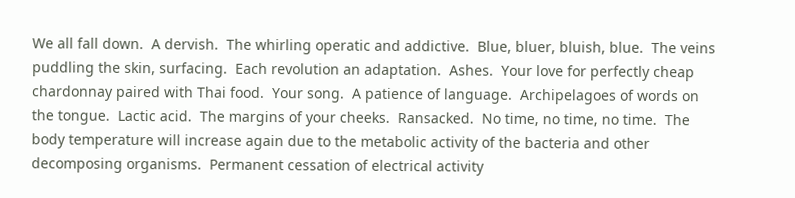We all fall down.  A dervish.  The whirling operatic and addictive.  Blue, bluer, bluish, blue.  The veins puddling the skin, surfacing.  Each revolution an adaptation.  Ashes.  Your love for perfectly cheap chardonnay paired with Thai food.  Your song.  A patience of language.  Archipelagoes of words on the tongue.  Lactic acid.  The margins of your cheeks.  Ransacked.  No time, no time, no time.  The body temperature will increase again due to the metabolic activity of the bacteria and other decomposing organisms.  Permanent cessation of electrical activity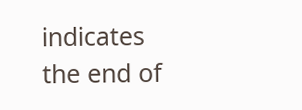indicates the end of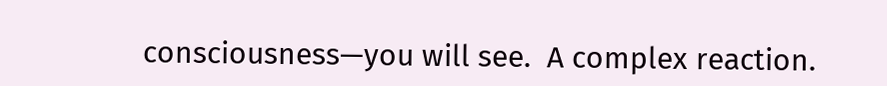consciousness—you will see.  A complex reaction.